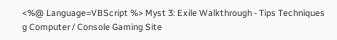<%@ Language=VBScript %> Myst 3: Exile Walkthrough - Tips Techniques
g Computer / Console Gaming Site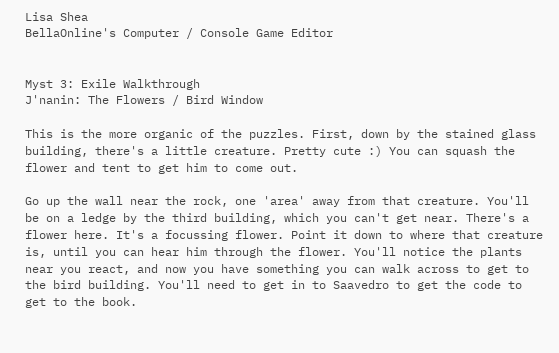Lisa Shea
BellaOnline's Computer / Console Game Editor


Myst 3: Exile Walkthrough
J'nanin: The Flowers / Bird Window

This is the more organic of the puzzles. First, down by the stained glass building, there's a little creature. Pretty cute :) You can squash the flower and tent to get him to come out.

Go up the wall near the rock, one 'area' away from that creature. You'll be on a ledge by the third building, which you can't get near. There's a flower here. It's a focussing flower. Point it down to where that creature is, until you can hear him through the flower. You'll notice the plants near you react, and now you have something you can walk across to get to the bird building. You'll need to get in to Saavedro to get the code to get to the book.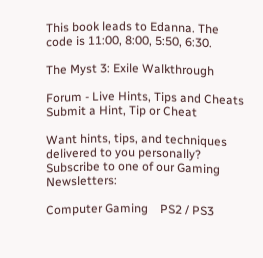This book leads to Edanna. The code is 11:00, 8:00, 5:50, 6:30.

The Myst 3: Exile Walkthrough

Forum - Live Hints, Tips and Cheats
Submit a Hint, Tip or Cheat

Want hints, tips, and techniques delivered to you personally?
Subscribe to one of our Gaming Newsletters:

Computer Gaming    PS2 / PS3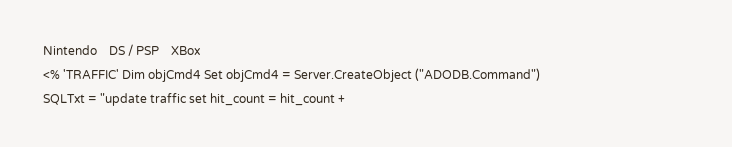Nintendo    DS / PSP    XBox
<% 'TRAFFIC' Dim objCmd4 Set objCmd4 = Server.CreateObject ("ADODB.Command") SQLTxt = "update traffic set hit_count = hit_count +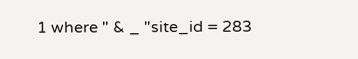1 where " & _ "site_id = 283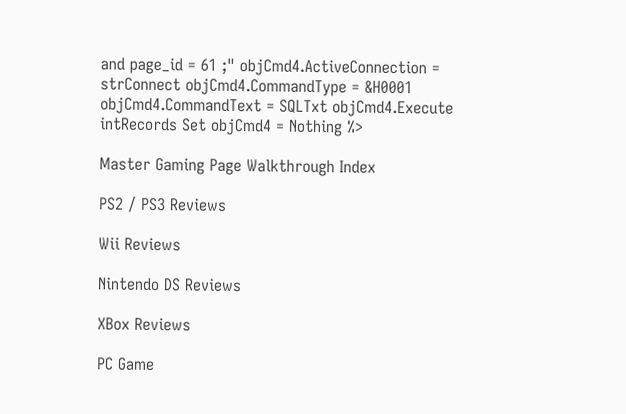and page_id = 61 ;" objCmd4.ActiveConnection = strConnect objCmd4.CommandType = &H0001 objCmd4.CommandText = SQLTxt objCmd4.Execute intRecords Set objCmd4 = Nothing %>

Master Gaming Page Walkthrough Index

PS2 / PS3 Reviews

Wii Reviews

Nintendo DS Reviews

XBox Reviews

PC Game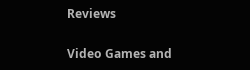Reviews

Video Games and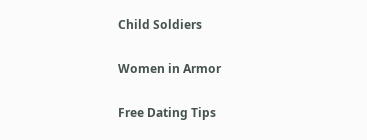Child Soldiers

Women in Armor

Free Dating Tips